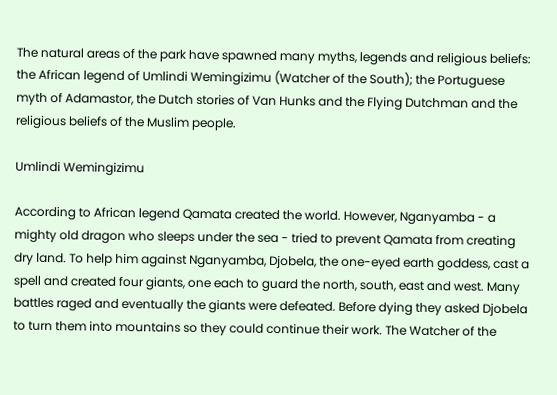The natural areas of the park have spawned many myths, legends and religious beliefs: the African legend of Umlindi Wemingizimu (Watcher of the South); the Portuguese myth of Adamastor, the Dutch stories of Van Hunks and the Flying Dutchman and the religious beliefs of the Muslim people.

Umlindi Wemingizimu

According to African legend Qamata created the world. However, Nganyamba - a mighty old dragon who sleeps under the sea - tried to prevent Qamata from creating dry land. To help him against Nganyamba, Djobela, the one-eyed earth goddess, cast a spell and created four giants, one each to guard the north, south, east and west. Many battles raged and eventually the giants were defeated. Before dying they asked Djobela to turn them into mountains so they could continue their work. The Watcher of the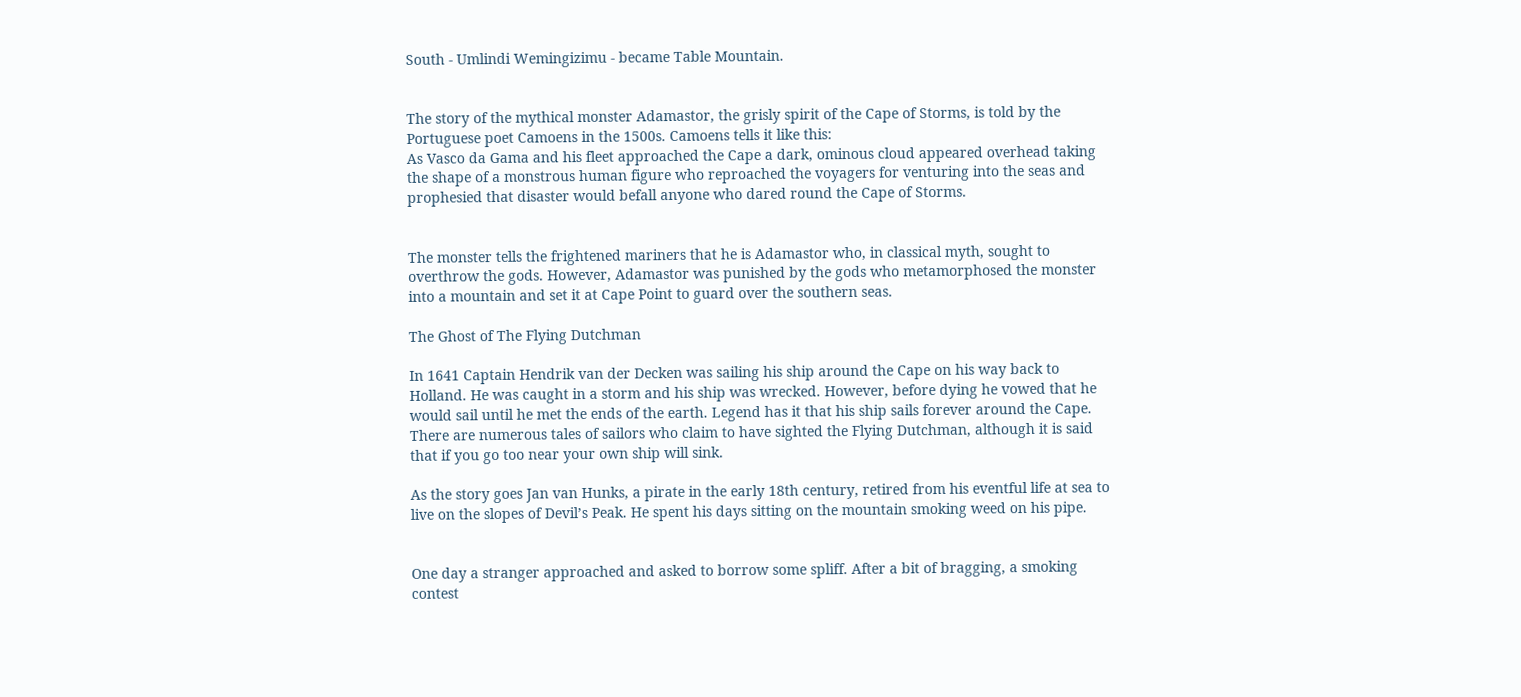South - Umlindi Wemingizimu - became Table Mountain.


The story of the mythical monster Adamastor, the grisly spirit of the Cape of Storms, is told by the Portuguese poet Camoens in the 1500s. Camoens tells it like this:
As Vasco da Gama and his fleet approached the Cape a dark, ominous cloud appeared overhead taking the shape of a monstrous human figure who reproached the voyagers for venturing into the seas and prophesied that disaster would befall anyone who dared round the Cape of Storms.


The monster tells the frightened mariners that he is Adamastor who, in classical myth, sought to overthrow the gods. However, Adamastor was punished by the gods who metamorphosed the monster into a mountain and set it at Cape Point to guard over the southern seas.

The Ghost of The Flying Dutchman

In 1641 Captain Hendrik van der Decken was sailing his ship around the Cape on his way back to Holland. He was caught in a storm and his ship was wrecked. However, before dying he vowed that he would sail until he met the ends of the earth. Legend has it that his ship sails forever around the Cape. There are numerous tales of sailors who claim to have sighted the Flying Dutchman, although it is said that if you go too near your own ship will sink.

As the story goes Jan van Hunks, a pirate in the early 18th century, retired from his eventful life at sea to live on the slopes of Devil’s Peak. He spent his days sitting on the mountain smoking weed on his pipe.


One day a stranger approached and asked to borrow some spliff. After a bit of bragging, a smoking contest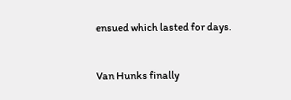ensued which lasted for days.


Van Hunks finally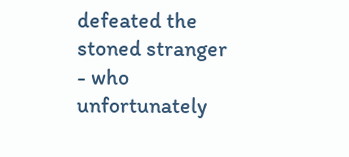defeated the stoned stranger - who unfortunately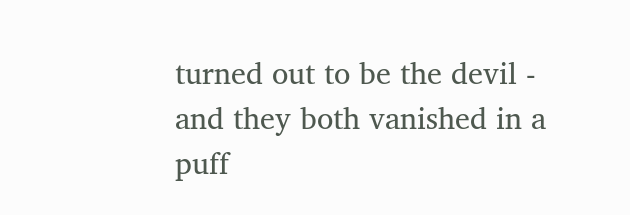turned out to be the devil - and they both vanished in a puff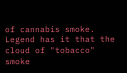of cannabis smoke. Legend has it that the cloud of "tobacco" smoke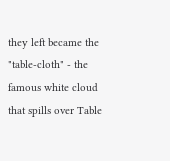they left became the "table-cloth" - the famous white cloud that spills over Table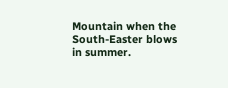Mountain when the South-Easter blows in summer.